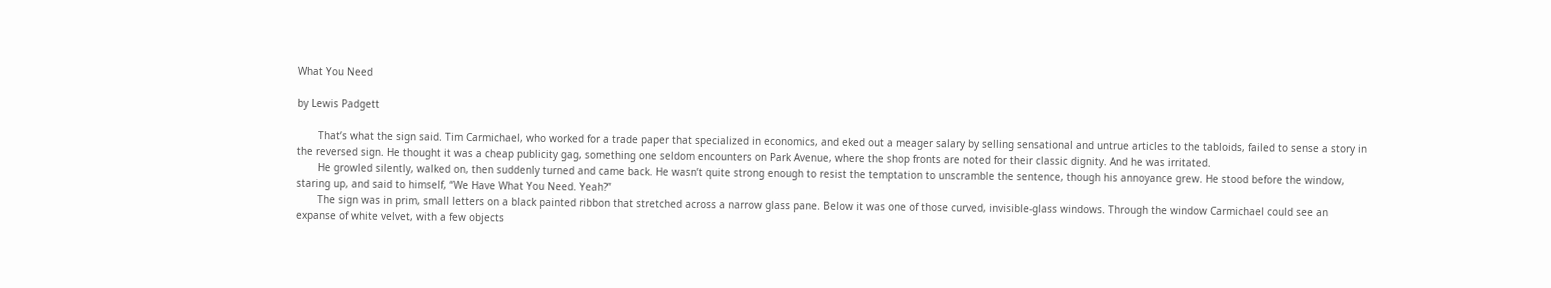What You Need

by Lewis Padgett

       That’s what the sign said. Tim Carmichael, who worked for a trade paper that specialized in economics, and eked out a meager salary by selling sensational and untrue articles to the tabloids, failed to sense a story in the reversed sign. He thought it was a cheap publicity gag, something one seldom encounters on Park Avenue, where the shop fronts are noted for their classic dignity. And he was irritated.
       He growled silently, walked on, then suddenly turned and came back. He wasn’t quite strong enough to resist the temptation to unscramble the sentence, though his annoyance grew. He stood before the window, staring up, and said to himself, “We Have What You Need. Yeah?”
       The sign was in prim, small letters on a black painted ribbon that stretched across a narrow glass pane. Below it was one of those curved, invisible-glass windows. Through the window Carmichael could see an expanse of white velvet, with a few objects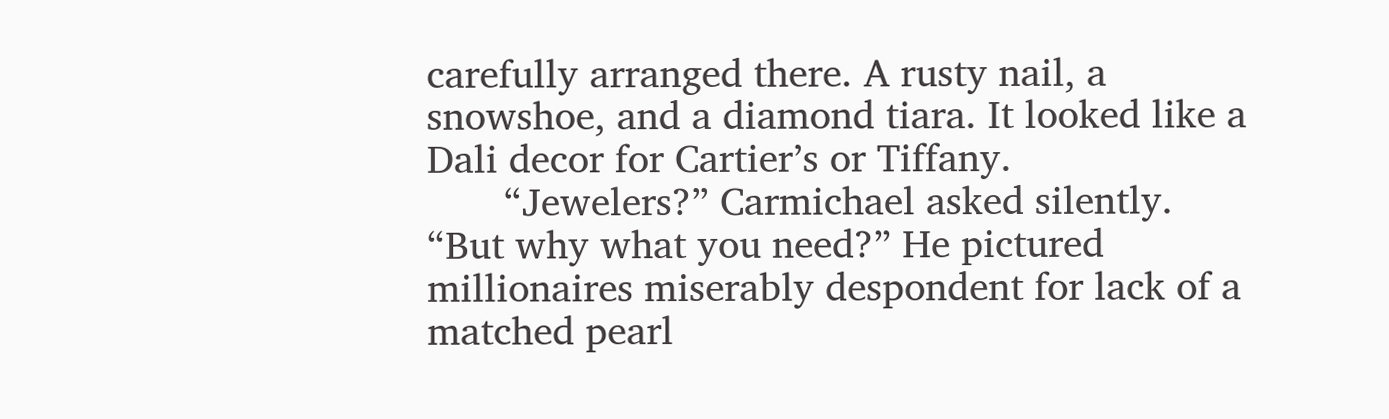carefully arranged there. A rusty nail, a snowshoe, and a diamond tiara. It looked like a Dali decor for Cartier’s or Tiffany.
       “Jewelers?” Carmichael asked silently. “But why what you need?” He pictured millionaires miserably despondent for lack of a matched pearl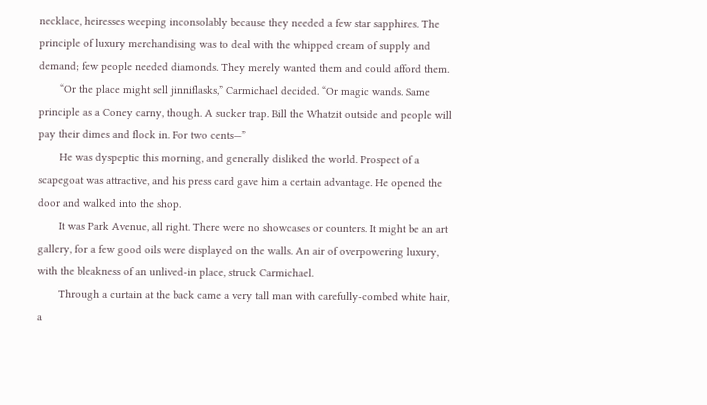necklace, heiresses weeping inconsolably because they needed a few star sapphires. The principle of luxury merchandising was to deal with the whipped cream of supply and demand; few people needed diamonds. They merely wanted them and could afford them.
       “Or the place might sell jinniflasks,” Carmichael decided. “Or magic wands. Same principle as a Coney carny, though. A sucker trap. Bill the Whatzit outside and people will pay their dimes and flock in. For two cents—”
       He was dyspeptic this morning, and generally disliked the world. Prospect of a scapegoat was attractive, and his press card gave him a certain advantage. He opened the door and walked into the shop.
       It was Park Avenue, all right. There were no showcases or counters. It might be an art gallery, for a few good oils were displayed on the walls. An air of overpowering luxury, with the bleakness of an unlived-in place, struck Carmichael.
       Through a curtain at the back came a very tall man with carefully-combed white hair, a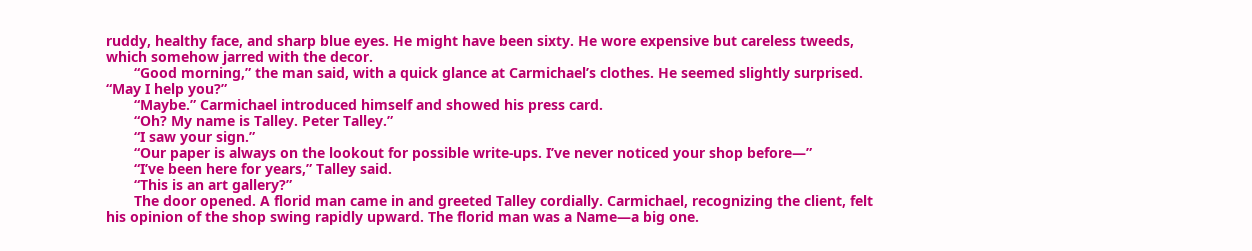ruddy, healthy face, and sharp blue eyes. He might have been sixty. He wore expensive but careless tweeds, which somehow jarred with the decor.
       “Good morning,” the man said, with a quick glance at Carmichael’s clothes. He seemed slightly surprised. “May I help you?”
       “Maybe.” Carmichael introduced himself and showed his press card.
       “Oh? My name is Talley. Peter Talley.”
       “I saw your sign.”
       “Our paper is always on the lookout for possible write-ups. I’ve never noticed your shop before—”
       “I’ve been here for years,” Talley said.
       “This is an art gallery?”
       The door opened. A florid man came in and greeted Talley cordially. Carmichael, recognizing the client, felt his opinion of the shop swing rapidly upward. The florid man was a Name—a big one.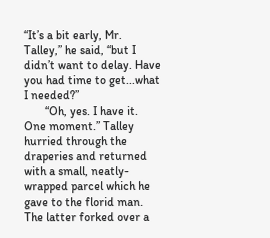“It’s a bit early, Mr. Talley,” he said, “but I didn’t want to delay. Have you had time to get...what I needed?”
       “Oh, yes. I have it. One moment.” Talley hurried through the draperies and returned with a small, neatly-wrapped parcel which he gave to the florid man. The latter forked over a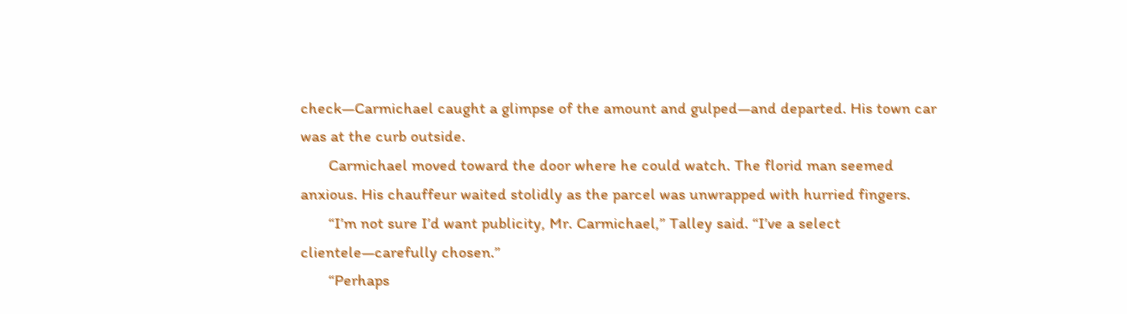check—Carmichael caught a glimpse of the amount and gulped—and departed. His town car was at the curb outside.
       Carmichael moved toward the door where he could watch. The florid man seemed anxious. His chauffeur waited stolidly as the parcel was unwrapped with hurried fingers.
       “I’m not sure I’d want publicity, Mr. Carmichael,” Talley said. “I’ve a select clientele—carefully chosen.”
       “Perhaps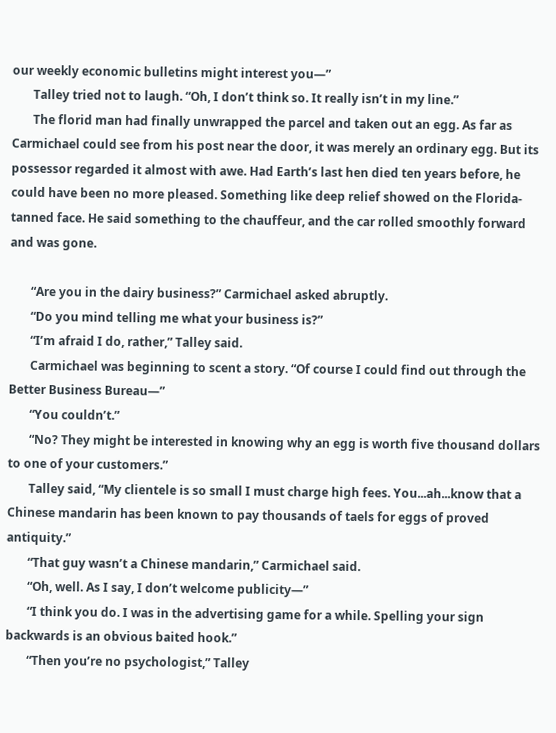our weekly economic bulletins might interest you—”
       Talley tried not to laugh. “Oh, I don’t think so. It really isn’t in my line.”
       The florid man had finally unwrapped the parcel and taken out an egg. As far as Carmichael could see from his post near the door, it was merely an ordinary egg. But its possessor regarded it almost with awe. Had Earth’s last hen died ten years before, he could have been no more pleased. Something like deep relief showed on the Florida-tanned face. He said something to the chauffeur, and the car rolled smoothly forward and was gone.

       “Are you in the dairy business?” Carmichael asked abruptly.
       “Do you mind telling me what your business is?”
       “I’m afraid I do, rather,” Talley said.
       Carmichael was beginning to scent a story. “Of course I could find out through the Better Business Bureau—”
       “You couldn’t.”
       “No? They might be interested in knowing why an egg is worth five thousand dollars to one of your customers.”
       Talley said, “My clientele is so small I must charge high fees. You...ah...know that a Chinese mandarin has been known to pay thousands of taels for eggs of proved antiquity.”
       “That guy wasn’t a Chinese mandarin,” Carmichael said.
       “Oh, well. As I say, I don’t welcome publicity—”
       “I think you do. I was in the advertising game for a while. Spelling your sign backwards is an obvious baited hook.”
       “Then you’re no psychologist,” Talley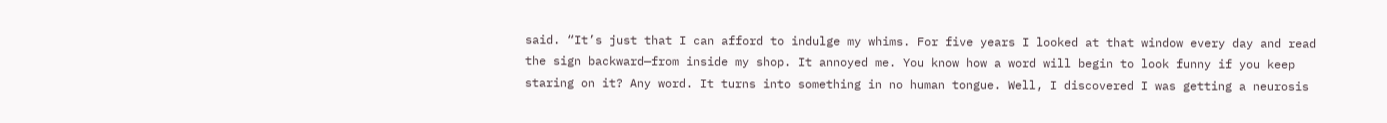said. “It’s just that I can afford to indulge my whims. For five years I looked at that window every day and read the sign backward—from inside my shop. It annoyed me. You know how a word will begin to look funny if you keep staring on it? Any word. It turns into something in no human tongue. Well, I discovered I was getting a neurosis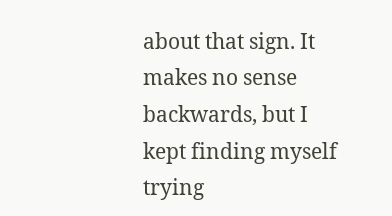about that sign. It makes no sense backwards, but I kept finding myself trying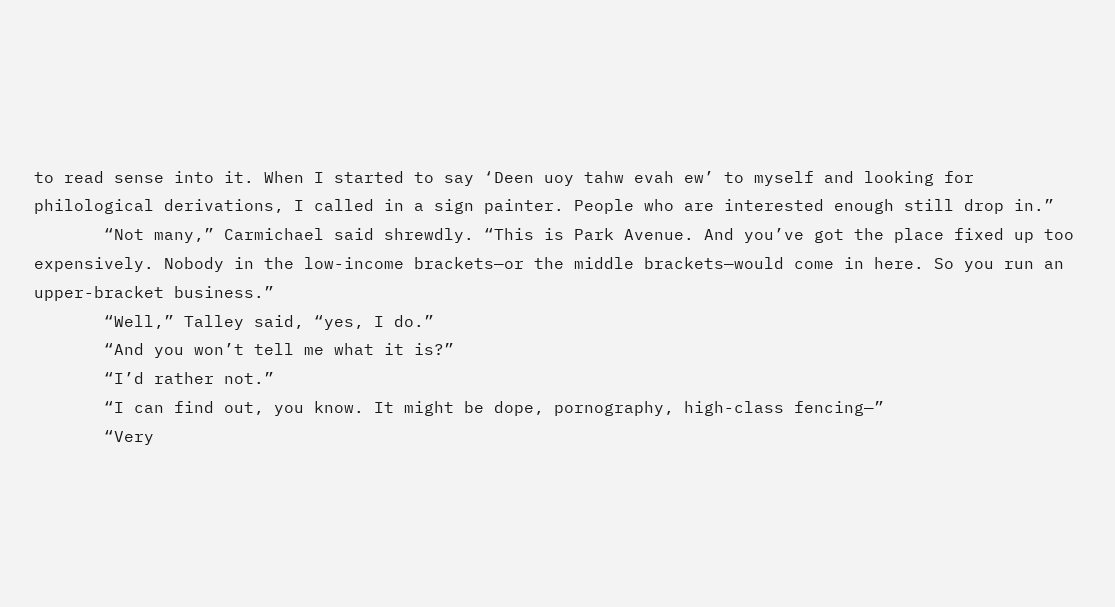to read sense into it. When I started to say ‘Deen uoy tahw evah ew’ to myself and looking for philological derivations, I called in a sign painter. People who are interested enough still drop in.”
       “Not many,” Carmichael said shrewdly. “This is Park Avenue. And you’ve got the place fixed up too expensively. Nobody in the low-income brackets—or the middle brackets—would come in here. So you run an upper-bracket business.”
       “Well,” Talley said, “yes, I do.”
       “And you won’t tell me what it is?”
       “I’d rather not.”
       “I can find out, you know. It might be dope, pornography, high-class fencing—”
       “Very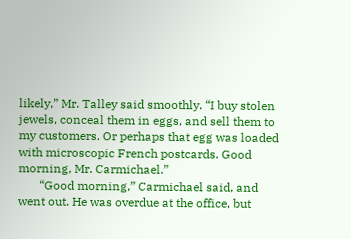likely,” Mr. Talley said smoothly. “I buy stolen jewels, conceal them in eggs, and sell them to my customers. Or perhaps that egg was loaded with microscopic French postcards. Good morning, Mr. Carmichael.”
       “Good morning,” Carmichael said, and went out. He was overdue at the office, but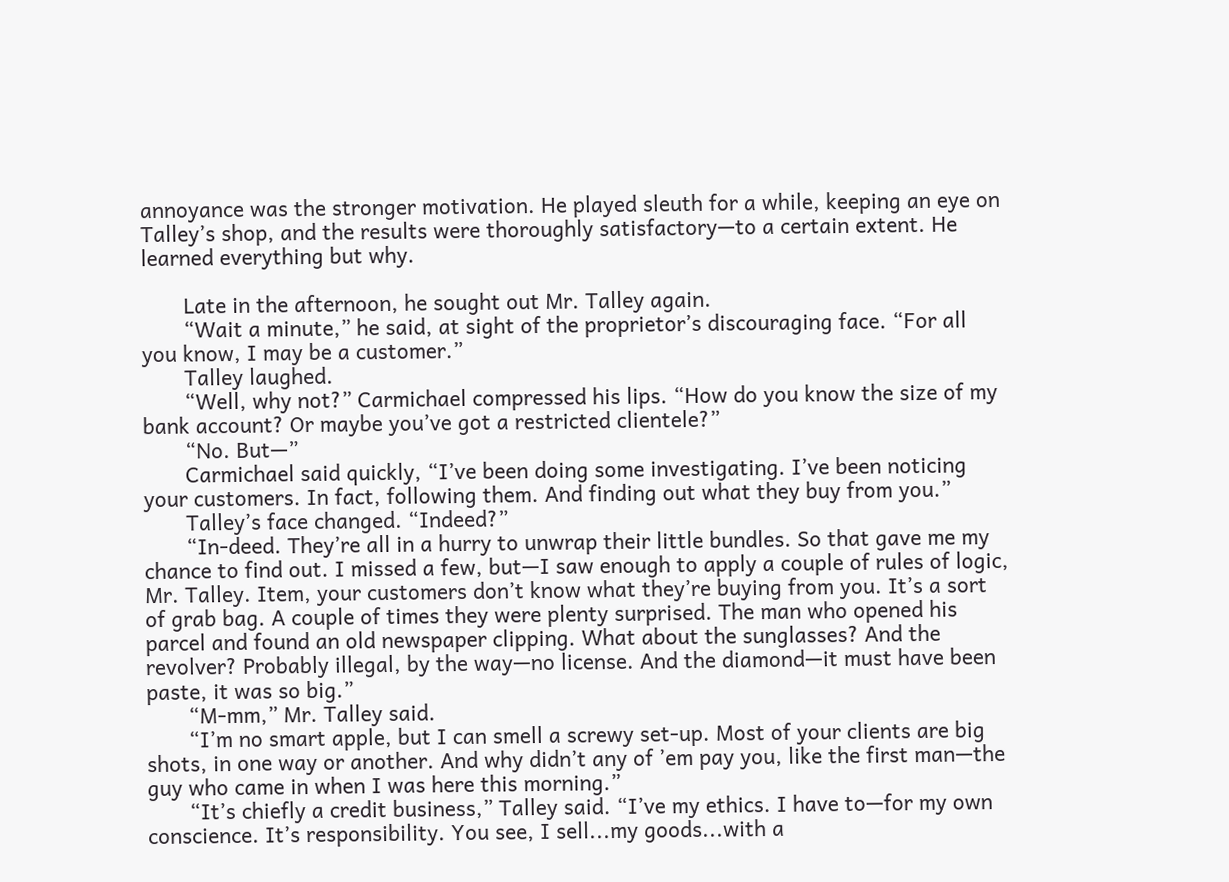annoyance was the stronger motivation. He played sleuth for a while, keeping an eye on Talley’s shop, and the results were thoroughly satisfactory—to a certain extent. He learned everything but why.

       Late in the afternoon, he sought out Mr. Talley again.
       “Wait a minute,” he said, at sight of the proprietor’s discouraging face. “For all you know, I may be a customer.”
       Talley laughed.
       “Well, why not?” Carmichael compressed his lips. “How do you know the size of my bank account? Or maybe you’ve got a restricted clientele?”
       “No. But—”
       Carmichael said quickly, “I’ve been doing some investigating. I’ve been noticing your customers. In fact, following them. And finding out what they buy from you.”
       Talley’s face changed. “Indeed?”
       “In-deed. They’re all in a hurry to unwrap their little bundles. So that gave me my chance to find out. I missed a few, but—I saw enough to apply a couple of rules of logic, Mr. Talley. Item, your customers don’t know what they’re buying from you. It’s a sort of grab bag. A couple of times they were plenty surprised. The man who opened his parcel and found an old newspaper clipping. What about the sunglasses? And the revolver? Probably illegal, by the way—no license. And the diamond—it must have been paste, it was so big.”
       “M-mm,” Mr. Talley said.
       “I’m no smart apple, but I can smell a screwy set-up. Most of your clients are big shots, in one way or another. And why didn’t any of ’em pay you, like the first man—the guy who came in when I was here this morning.”
       “It’s chiefly a credit business,” Talley said. “I’ve my ethics. I have to—for my own conscience. It’s responsibility. You see, I sell...my goods...with a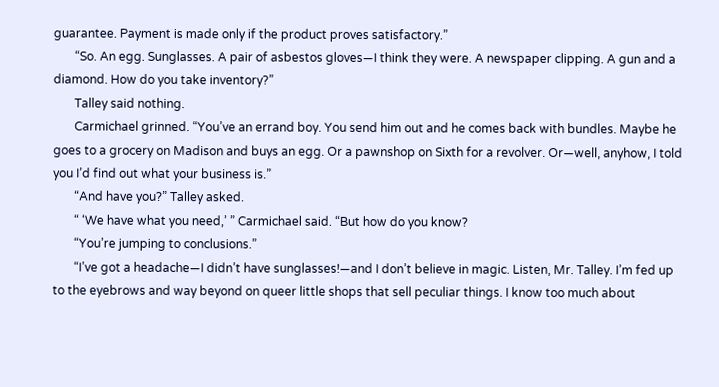guarantee. Payment is made only if the product proves satisfactory.”
       “So. An egg. Sunglasses. A pair of asbestos gloves—I think they were. A newspaper clipping. A gun and a diamond. How do you take inventory?”
       Talley said nothing.
       Carmichael grinned. “You’ve an errand boy. You send him out and he comes back with bundles. Maybe he goes to a grocery on Madison and buys an egg. Or a pawnshop on Sixth for a revolver. Or—well, anyhow, I told you I’d find out what your business is.”
       “And have you?” Talley asked.
       “ ‘We have what you need,’ ” Carmichael said. “But how do you know?
       “You’re jumping to conclusions.”
       “I’ve got a headache—I didn’t have sunglasses!—and I don’t believe in magic. Listen, Mr. Talley. I’m fed up to the eyebrows and way beyond on queer little shops that sell peculiar things. I know too much about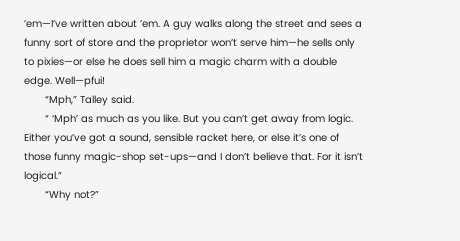’em—I’ve written about ’em. A guy walks along the street and sees a funny sort of store and the proprietor won’t serve him—he sells only to pixies—or else he does sell him a magic charm with a double edge. Well—pfui!
       “Mph,” Talley said.
       “ ‘Mph’ as much as you like. But you can’t get away from logic. Either you’ve got a sound, sensible racket here, or else it’s one of those funny magic-shop set-ups—and I don’t believe that. For it isn’t logical.”
       “Why not?”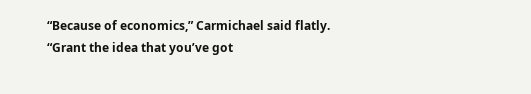“Because of economics,” Carmichael said flatly. “Grant the idea that you’ve got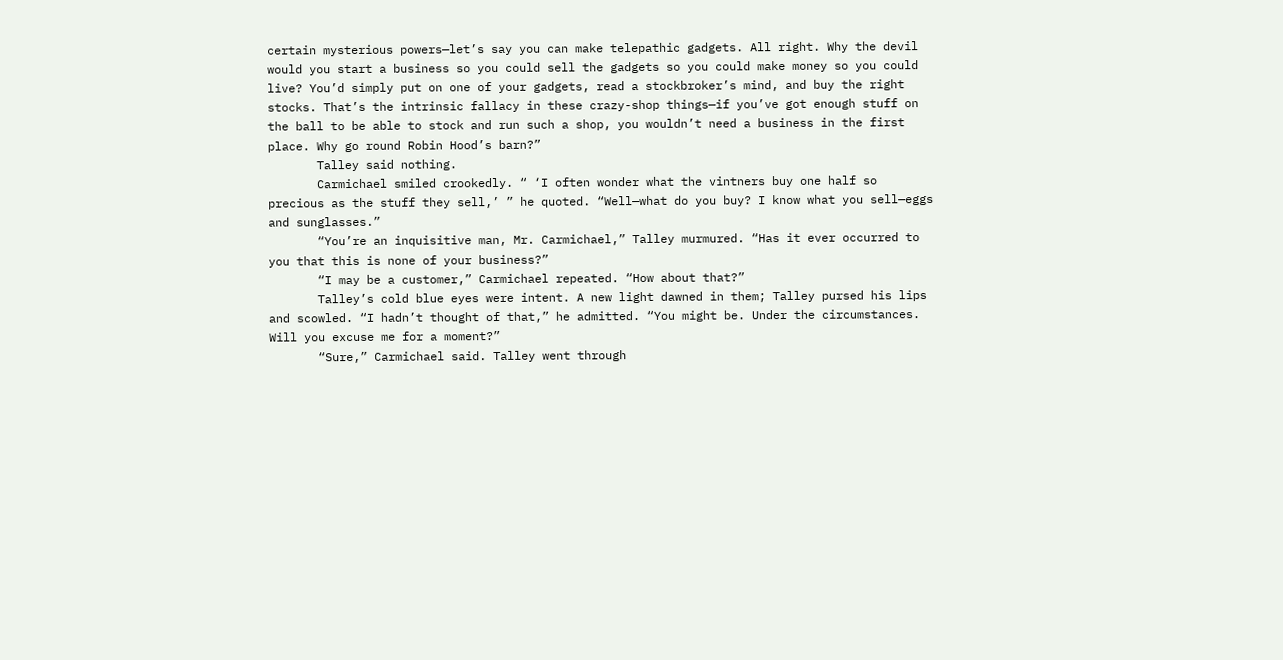certain mysterious powers—let’s say you can make telepathic gadgets. All right. Why the devil would you start a business so you could sell the gadgets so you could make money so you could live? You’d simply put on one of your gadgets, read a stockbroker’s mind, and buy the right stocks. That’s the intrinsic fallacy in these crazy-shop things—if you’ve got enough stuff on the ball to be able to stock and run such a shop, you wouldn’t need a business in the first place. Why go round Robin Hood’s barn?”
       Talley said nothing.
       Carmichael smiled crookedly. “ ‘I often wonder what the vintners buy one half so precious as the stuff they sell,’ ” he quoted. “Well—what do you buy? I know what you sell—eggs and sunglasses.”
       “You’re an inquisitive man, Mr. Carmichael,” Talley murmured. “Has it ever occurred to you that this is none of your business?”
       “I may be a customer,” Carmichael repeated. “How about that?”
       Talley’s cold blue eyes were intent. A new light dawned in them; Talley pursed his lips and scowled. “I hadn’t thought of that,” he admitted. “You might be. Under the circumstances. Will you excuse me for a moment?”
       “Sure,” Carmichael said. Talley went through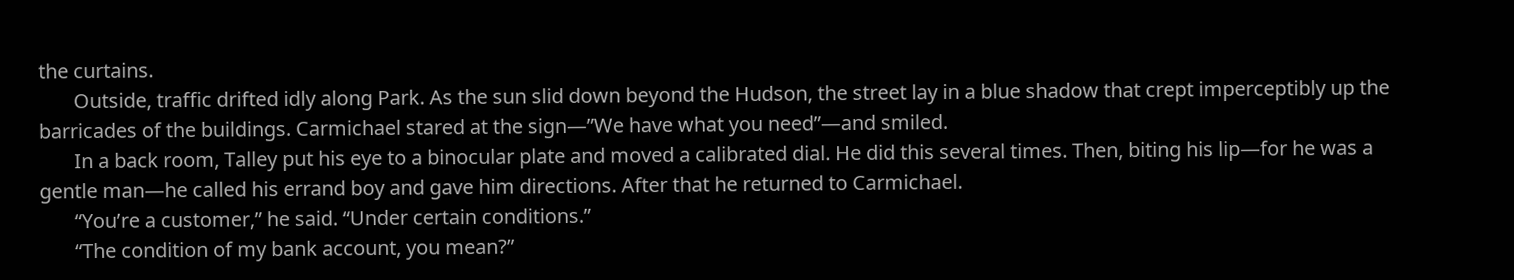the curtains.
       Outside, traffic drifted idly along Park. As the sun slid down beyond the Hudson, the street lay in a blue shadow that crept imperceptibly up the barricades of the buildings. Carmichael stared at the sign—”We have what you need”—and smiled.
       In a back room, Talley put his eye to a binocular plate and moved a calibrated dial. He did this several times. Then, biting his lip—for he was a gentle man—he called his errand boy and gave him directions. After that he returned to Carmichael.
       “You’re a customer,” he said. “Under certain conditions.”
       “The condition of my bank account, you mean?”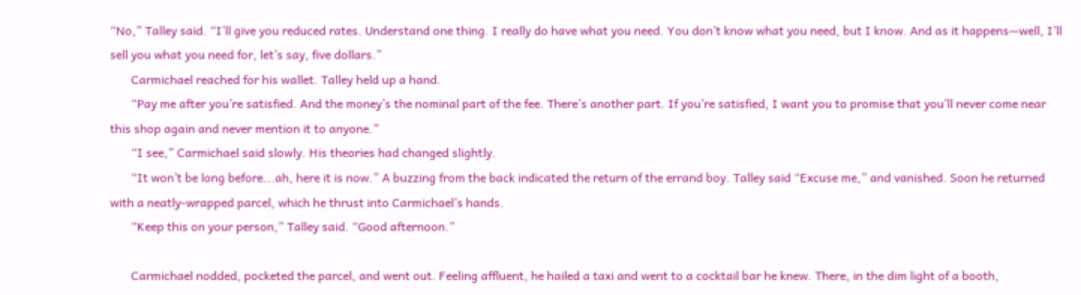“No,” Talley said. “I’ll give you reduced rates. Understand one thing. I really do have what you need. You don’t know what you need, but I know. And as it happens—well, I’ll sell you what you need for, let’s say, five dollars.”
       Carmichael reached for his wallet. Talley held up a hand.
       “Pay me after you’re satisfied. And the money’s the nominal part of the fee. There’s another part. If you’re satisfied, I want you to promise that you’ll never come near this shop again and never mention it to anyone.”
       “I see,” Carmichael said slowly. His theories had changed slightly.
       “It won’t be long before...ah, here it is now.” A buzzing from the back indicated the return of the errand boy. Talley said “Excuse me,” and vanished. Soon he returned with a neatly-wrapped parcel, which he thrust into Carmichael’s hands.
       “Keep this on your person,” Talley said. “Good afternoon.”

       Carmichael nodded, pocketed the parcel, and went out. Feeling affluent, he hailed a taxi and went to a cocktail bar he knew. There, in the dim light of a booth,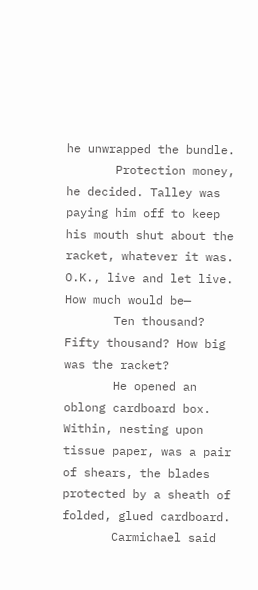he unwrapped the bundle.
       Protection money, he decided. Talley was paying him off to keep his mouth shut about the racket, whatever it was. O.K., live and let live. How much would be—
       Ten thousand? Fifty thousand? How big was the racket?
       He opened an oblong cardboard box. Within, nesting upon tissue paper, was a pair of shears, the blades protected by a sheath of folded, glued cardboard.
       Carmichael said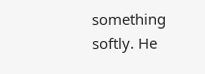something softly. He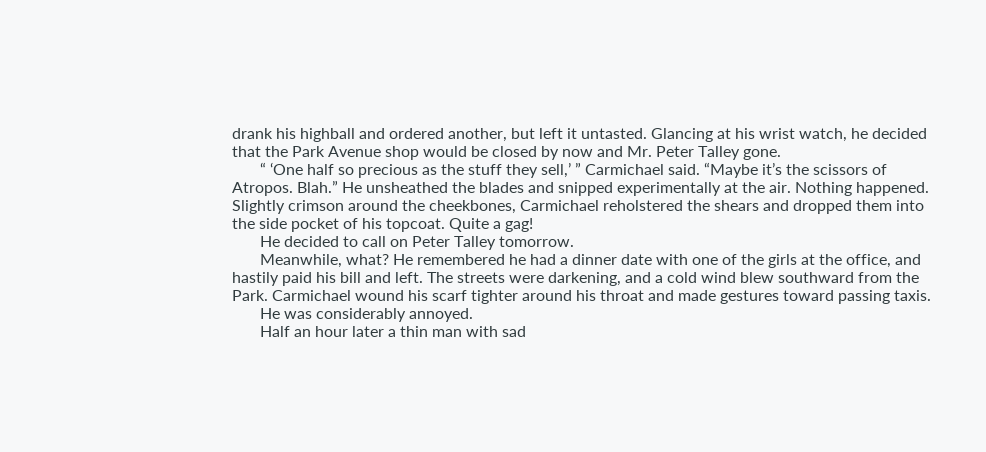drank his highball and ordered another, but left it untasted. Glancing at his wrist watch, he decided that the Park Avenue shop would be closed by now and Mr. Peter Talley gone.
       “ ‘One half so precious as the stuff they sell,’ ” Carmichael said. “Maybe it’s the scissors of Atropos. Blah.” He unsheathed the blades and snipped experimentally at the air. Nothing happened. Slightly crimson around the cheekbones, Carmichael reholstered the shears and dropped them into the side pocket of his topcoat. Quite a gag!
       He decided to call on Peter Talley tomorrow.
       Meanwhile, what? He remembered he had a dinner date with one of the girls at the office, and hastily paid his bill and left. The streets were darkening, and a cold wind blew southward from the Park. Carmichael wound his scarf tighter around his throat and made gestures toward passing taxis.
       He was considerably annoyed.
       Half an hour later a thin man with sad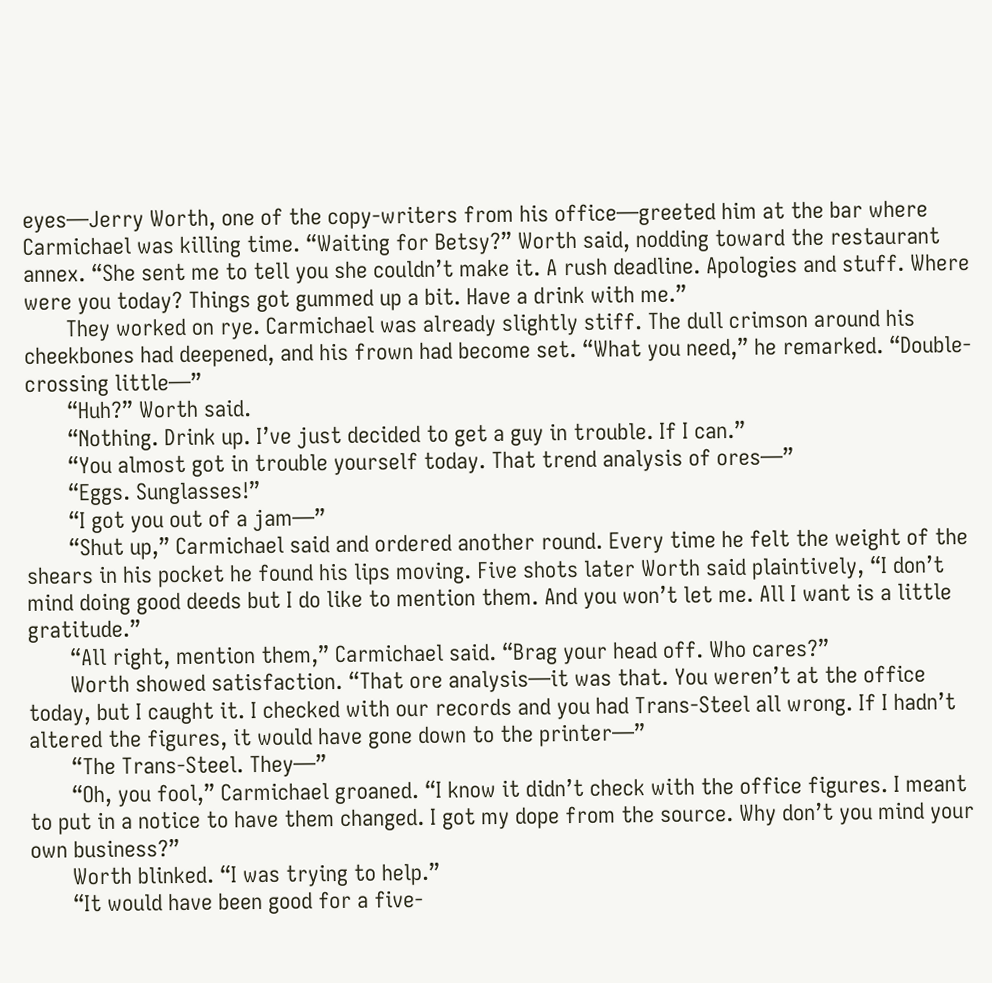eyes—Jerry Worth, one of the copy-writers from his office—greeted him at the bar where Carmichael was killing time. “Waiting for Betsy?” Worth said, nodding toward the restaurant annex. “She sent me to tell you she couldn’t make it. A rush deadline. Apologies and stuff. Where were you today? Things got gummed up a bit. Have a drink with me.”
       They worked on rye. Carmichael was already slightly stiff. The dull crimson around his cheekbones had deepened, and his frown had become set. “What you need,” he remarked. “Double-crossing little—”
       “Huh?” Worth said.
       “Nothing. Drink up. I’ve just decided to get a guy in trouble. If I can.”
       “You almost got in trouble yourself today. That trend analysis of ores—”
       “Eggs. Sunglasses!”
       “I got you out of a jam—”
       “Shut up,” Carmichael said and ordered another round. Every time he felt the weight of the shears in his pocket he found his lips moving. Five shots later Worth said plaintively, “I don’t mind doing good deeds but I do like to mention them. And you won’t let me. All I want is a little gratitude.”
       “All right, mention them,” Carmichael said. “Brag your head off. Who cares?”
       Worth showed satisfaction. “That ore analysis—it was that. You weren’t at the office today, but I caught it. I checked with our records and you had Trans-Steel all wrong. If I hadn’t altered the figures, it would have gone down to the printer—”
       “The Trans-Steel. They—”
       “Oh, you fool,” Carmichael groaned. “I know it didn’t check with the office figures. I meant to put in a notice to have them changed. I got my dope from the source. Why don’t you mind your own business?”
       Worth blinked. “I was trying to help.”
       “It would have been good for a five-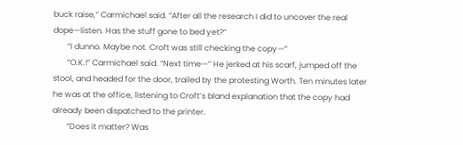buck raise,” Carmichael said. “After all the research I did to uncover the real dope—listen. Has the stuff gone to bed yet?”
       “I dunno. Maybe not. Croft was still checking the copy—”
       “O.K.!” Carmichael said. “Next time—” He jerked at his scarf, jumped off the stool, and headed for the door, trailed by the protesting Worth. Ten minutes later he was at the office, listening to Croft’s bland explanation that the copy had already been dispatched to the printer.
       “Does it matter? Was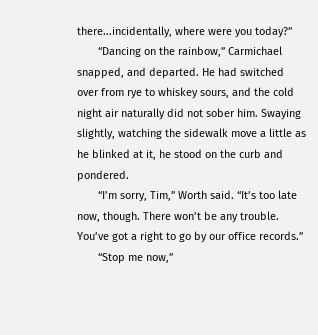there...incidentally, where were you today?”
       “Dancing on the rainbow,” Carmichael snapped, and departed. He had switched over from rye to whiskey sours, and the cold night air naturally did not sober him. Swaying slightly, watching the sidewalk move a little as he blinked at it, he stood on the curb and pondered.
       “I’m sorry, Tim,” Worth said. “It’s too late now, though. There won’t be any trouble. You’ve got a right to go by our office records.”
       “Stop me now,”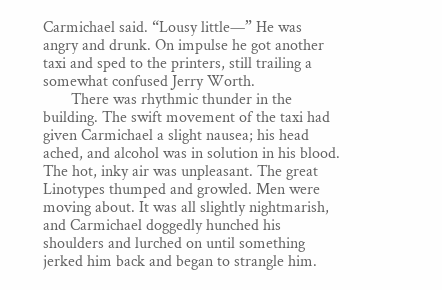Carmichael said. “Lousy little—” He was angry and drunk. On impulse he got another taxi and sped to the printers, still trailing a somewhat confused Jerry Worth.
       There was rhythmic thunder in the building. The swift movement of the taxi had given Carmichael a slight nausea; his head ached, and alcohol was in solution in his blood. The hot, inky air was unpleasant. The great Linotypes thumped and growled. Men were moving about. It was all slightly nightmarish, and Carmichael doggedly hunched his shoulders and lurched on until something jerked him back and began to strangle him.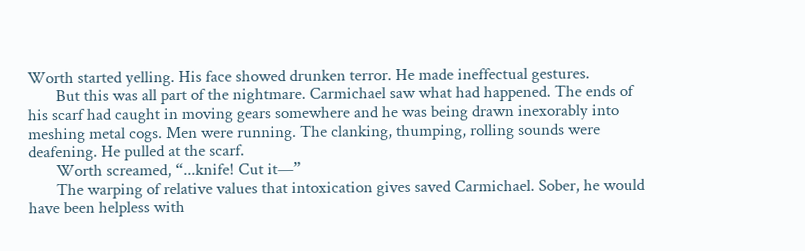Worth started yelling. His face showed drunken terror. He made ineffectual gestures.
       But this was all part of the nightmare. Carmichael saw what had happened. The ends of his scarf had caught in moving gears somewhere and he was being drawn inexorably into meshing metal cogs. Men were running. The clanking, thumping, rolling sounds were deafening. He pulled at the scarf.
       Worth screamed, “...knife! Cut it—”
       The warping of relative values that intoxication gives saved Carmichael. Sober, he would have been helpless with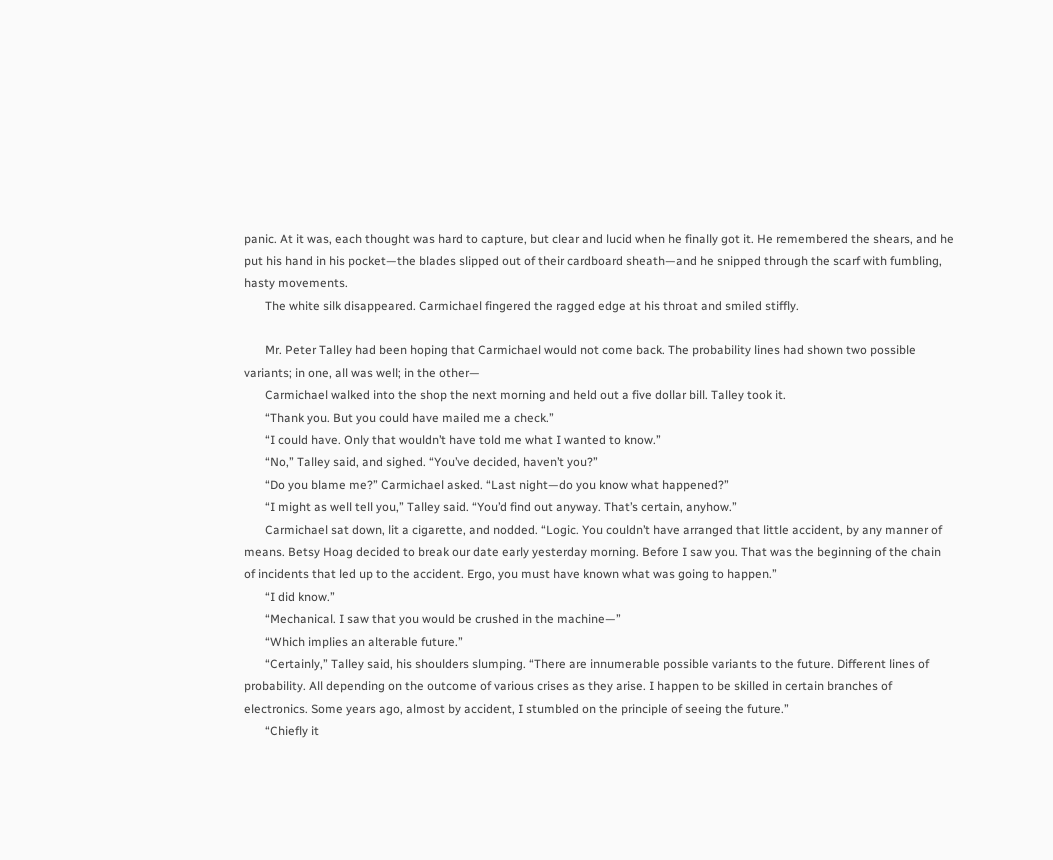panic. At it was, each thought was hard to capture, but clear and lucid when he finally got it. He remembered the shears, and he put his hand in his pocket—the blades slipped out of their cardboard sheath—and he snipped through the scarf with fumbling, hasty movements.
       The white silk disappeared. Carmichael fingered the ragged edge at his throat and smiled stiffly.

       Mr. Peter Talley had been hoping that Carmichael would not come back. The probability lines had shown two possible variants; in one, all was well; in the other—
       Carmichael walked into the shop the next morning and held out a five dollar bill. Talley took it.
       “Thank you. But you could have mailed me a check.”
       “I could have. Only that wouldn’t have told me what I wanted to know.”
       “No,” Talley said, and sighed. “You’ve decided, haven’t you?”
       “Do you blame me?” Carmichael asked. “Last night—do you know what happened?”
       “I might as well tell you,” Talley said. “You’d find out anyway. That’s certain, anyhow.”
       Carmichael sat down, lit a cigarette, and nodded. “Logic. You couldn’t have arranged that little accident, by any manner of means. Betsy Hoag decided to break our date early yesterday morning. Before I saw you. That was the beginning of the chain of incidents that led up to the accident. Ergo, you must have known what was going to happen.”
       “I did know.”
       “Mechanical. I saw that you would be crushed in the machine—”
       “Which implies an alterable future.”
       “Certainly,” Talley said, his shoulders slumping. “There are innumerable possible variants to the future. Different lines of probability. All depending on the outcome of various crises as they arise. I happen to be skilled in certain branches of electronics. Some years ago, almost by accident, I stumbled on the principle of seeing the future.”
       “Chiefly it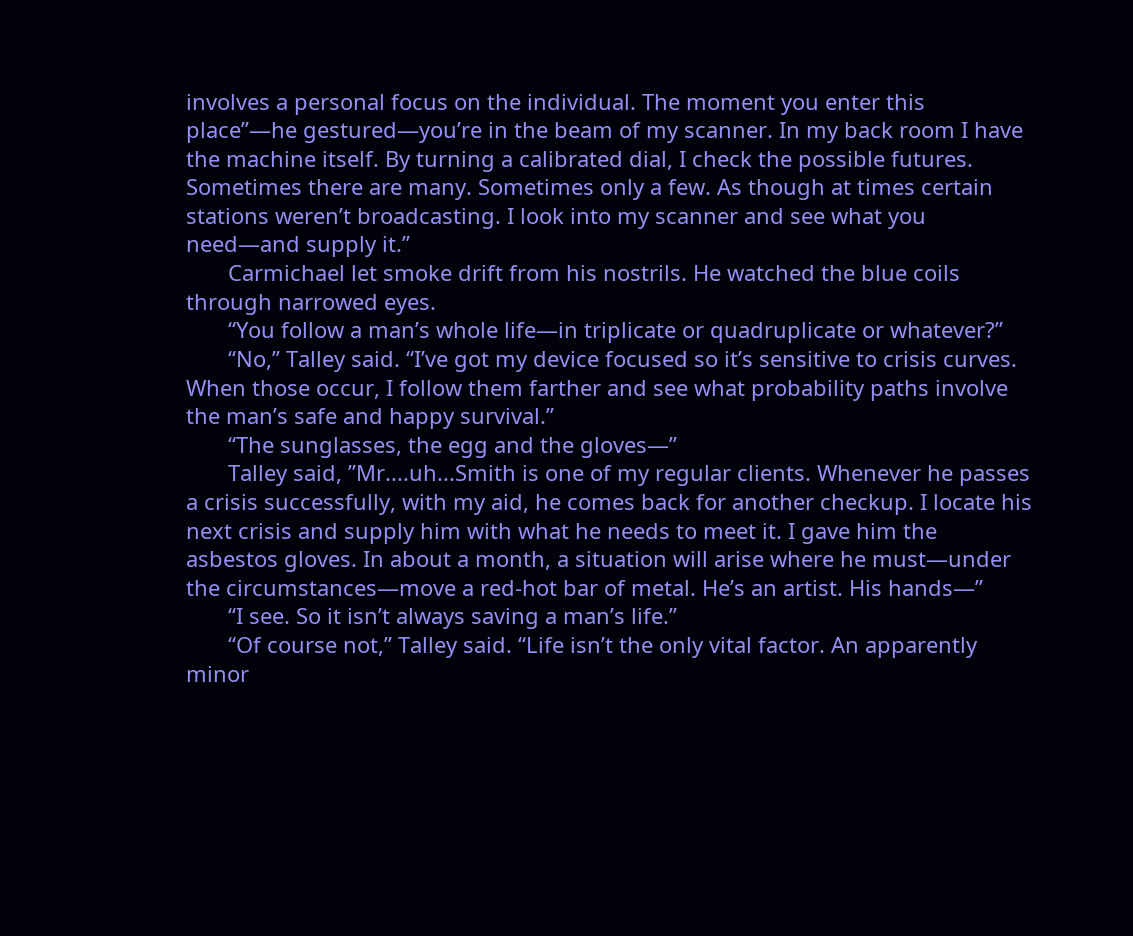involves a personal focus on the individual. The moment you enter this place”—he gestured—you’re in the beam of my scanner. In my back room I have the machine itself. By turning a calibrated dial, I check the possible futures. Sometimes there are many. Sometimes only a few. As though at times certain stations weren’t broadcasting. I look into my scanner and see what you need—and supply it.”
       Carmichael let smoke drift from his nostrils. He watched the blue coils through narrowed eyes.
       “You follow a man’s whole life—in triplicate or quadruplicate or whatever?”
       “No,” Talley said. “I’ve got my device focused so it’s sensitive to crisis curves. When those occur, I follow them farther and see what probability paths involve the man’s safe and happy survival.”
       “The sunglasses, the egg and the gloves—”
       Talley said, ”Mr....uh...Smith is one of my regular clients. Whenever he passes a crisis successfully, with my aid, he comes back for another checkup. I locate his next crisis and supply him with what he needs to meet it. I gave him the asbestos gloves. In about a month, a situation will arise where he must—under the circumstances—move a red-hot bar of metal. He’s an artist. His hands—”
       “I see. So it isn’t always saving a man’s life.”
       “Of course not,” Talley said. “Life isn’t the only vital factor. An apparently minor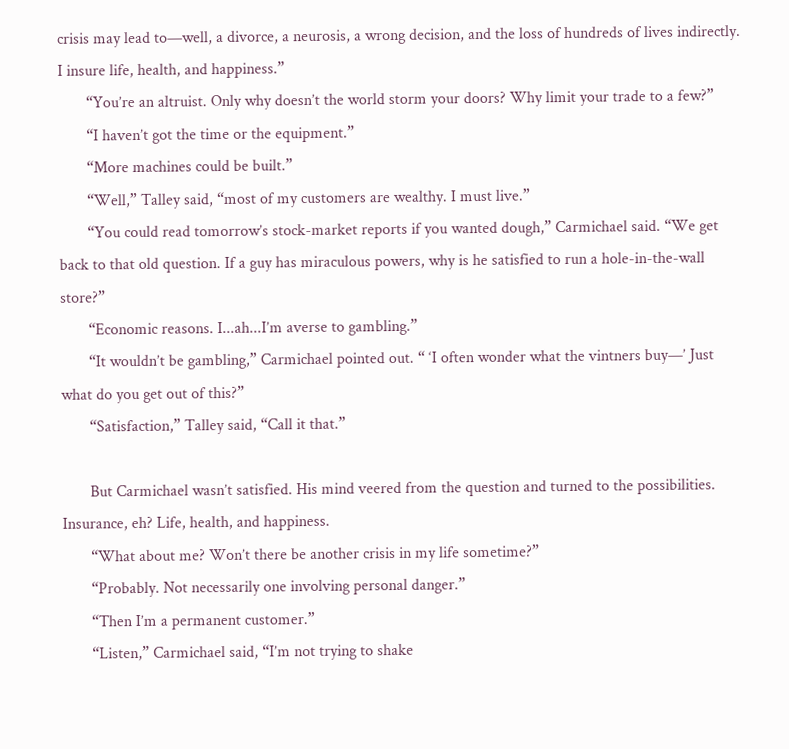crisis may lead to—well, a divorce, a neurosis, a wrong decision, and the loss of hundreds of lives indirectly. I insure life, health, and happiness.”
       “You’re an altruist. Only why doesn’t the world storm your doors? Why limit your trade to a few?”
       “I haven’t got the time or the equipment.”
       “More machines could be built.”
       “Well,” Talley said, “most of my customers are wealthy. I must live.”
       “You could read tomorrow’s stock-market reports if you wanted dough,” Carmichael said. “We get back to that old question. If a guy has miraculous powers, why is he satisfied to run a hole-in-the-wall store?”
       “Economic reasons. I...ah...I’m averse to gambling.”
       “It wouldn’t be gambling,” Carmichael pointed out. “ ‘I often wonder what the vintners buy—’ Just what do you get out of this?”
       “Satisfaction,” Talley said, “Call it that.”

       But Carmichael wasn’t satisfied. His mind veered from the question and turned to the possibilities. Insurance, eh? Life, health, and happiness.
       “What about me? Won’t there be another crisis in my life sometime?”
       “Probably. Not necessarily one involving personal danger.”
       “Then I’m a permanent customer.”
       “Listen,” Carmichael said, “I’m not trying to shake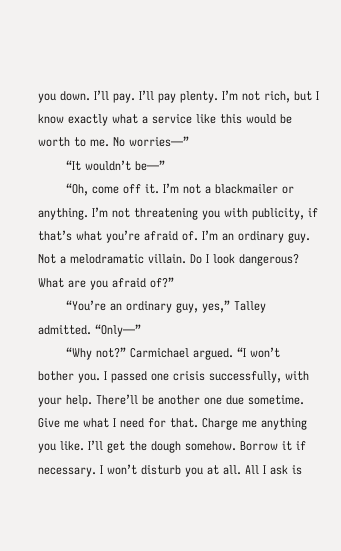you down. I’ll pay. I’ll pay plenty. I’m not rich, but I know exactly what a service like this would be worth to me. No worries—”
       “It wouldn’t be—”
       “Oh, come off it. I’m not a blackmailer or anything. I’m not threatening you with publicity, if that’s what you’re afraid of. I’m an ordinary guy. Not a melodramatic villain. Do I look dangerous? What are you afraid of?”
       “You’re an ordinary guy, yes,” Talley admitted. “Only—”
       “Why not?” Carmichael argued. “I won’t bother you. I passed one crisis successfully, with your help. There’ll be another one due sometime. Give me what I need for that. Charge me anything you like. I’ll get the dough somehow. Borrow it if necessary. I won’t disturb you at all. All I ask is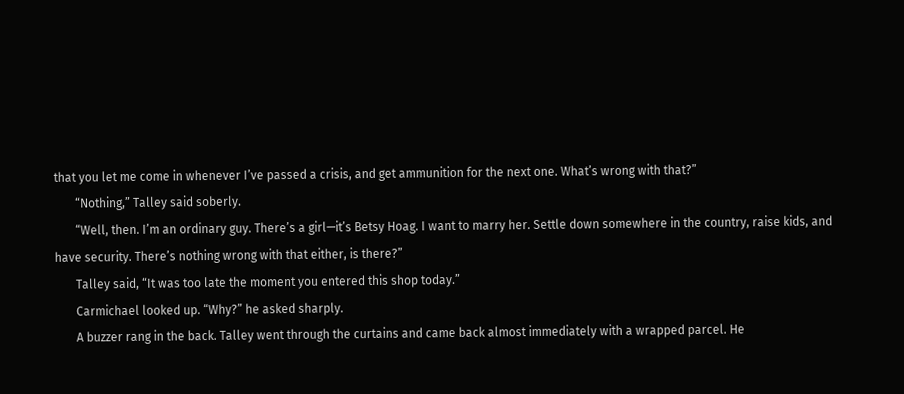that you let me come in whenever I’ve passed a crisis, and get ammunition for the next one. What’s wrong with that?”
       “Nothing,” Talley said soberly.
       “Well, then. I’m an ordinary guy. There’s a girl—it’s Betsy Hoag. I want to marry her. Settle down somewhere in the country, raise kids, and have security. There’s nothing wrong with that either, is there?”
       Talley said, “It was too late the moment you entered this shop today.”
       Carmichael looked up. “Why?” he asked sharply.
       A buzzer rang in the back. Talley went through the curtains and came back almost immediately with a wrapped parcel. He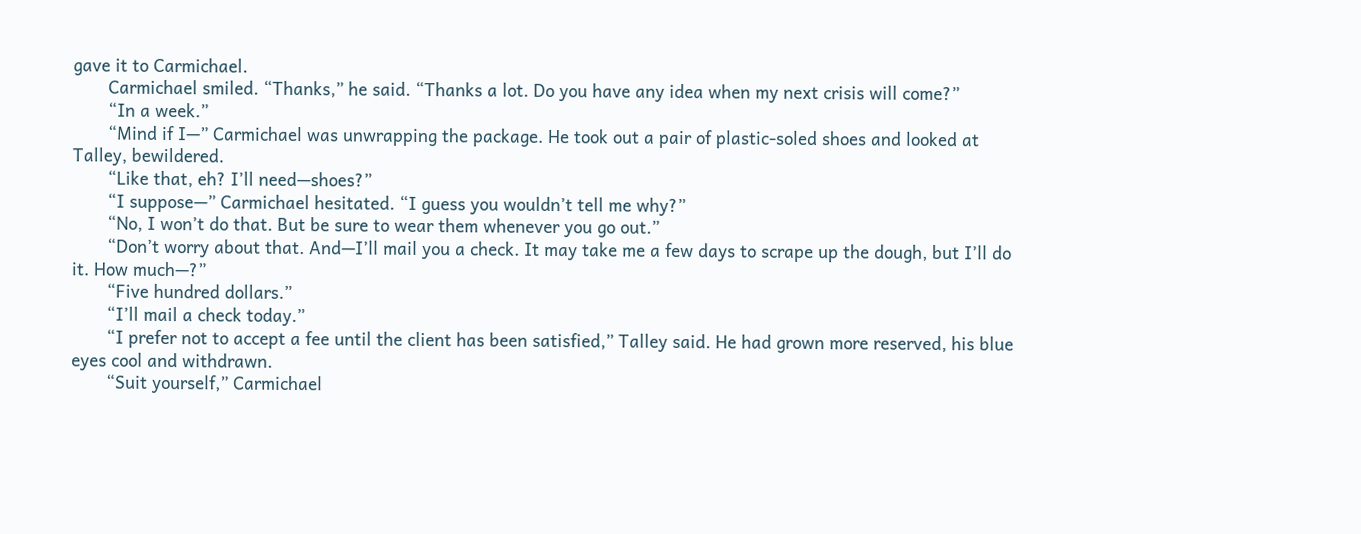gave it to Carmichael.
       Carmichael smiled. “Thanks,” he said. “Thanks a lot. Do you have any idea when my next crisis will come?”
       “In a week.”
       “Mind if I—” Carmichael was unwrapping the package. He took out a pair of plastic-soled shoes and looked at Talley, bewildered.
       “Like that, eh? I’ll need—shoes?”
       “I suppose—” Carmichael hesitated. “I guess you wouldn’t tell me why?”
       “No, I won’t do that. But be sure to wear them whenever you go out.”
       “Don’t worry about that. And—I’ll mail you a check. It may take me a few days to scrape up the dough, but I’ll do it. How much—?”
       “Five hundred dollars.”
       “I’ll mail a check today.”
       “I prefer not to accept a fee until the client has been satisfied,” Talley said. He had grown more reserved, his blue eyes cool and withdrawn.
       “Suit yourself,” Carmichael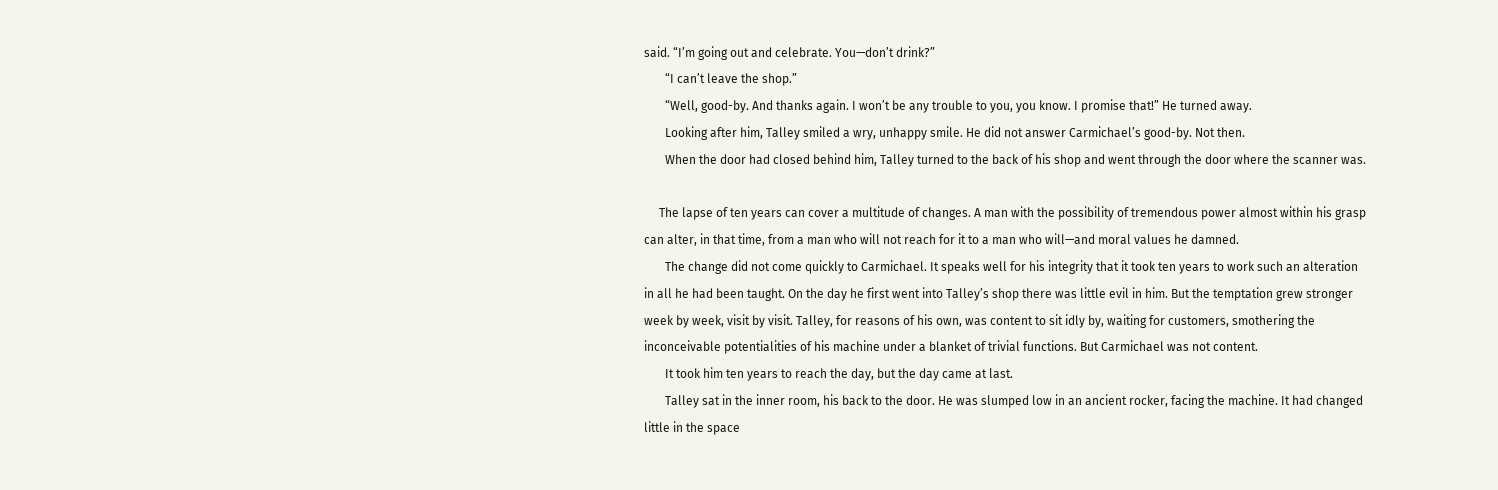said. “I’m going out and celebrate. You—don’t drink?”
       “I can’t leave the shop.”
       “Well, good-by. And thanks again. I won’t be any trouble to you, you know. I promise that!” He turned away.
       Looking after him, Talley smiled a wry, unhappy smile. He did not answer Carmichael’s good-by. Not then.
       When the door had closed behind him, Talley turned to the back of his shop and went through the door where the scanner was.

     The lapse of ten years can cover a multitude of changes. A man with the possibility of tremendous power almost within his grasp can alter, in that time, from a man who will not reach for it to a man who will—and moral values he damned.
       The change did not come quickly to Carmichael. It speaks well for his integrity that it took ten years to work such an alteration in all he had been taught. On the day he first went into Talley’s shop there was little evil in him. But the temptation grew stronger week by week, visit by visit. Talley, for reasons of his own, was content to sit idly by, waiting for customers, smothering the inconceivable potentialities of his machine under a blanket of trivial functions. But Carmichael was not content.
       It took him ten years to reach the day, but the day came at last.
       Talley sat in the inner room, his back to the door. He was slumped low in an ancient rocker, facing the machine. It had changed little in the space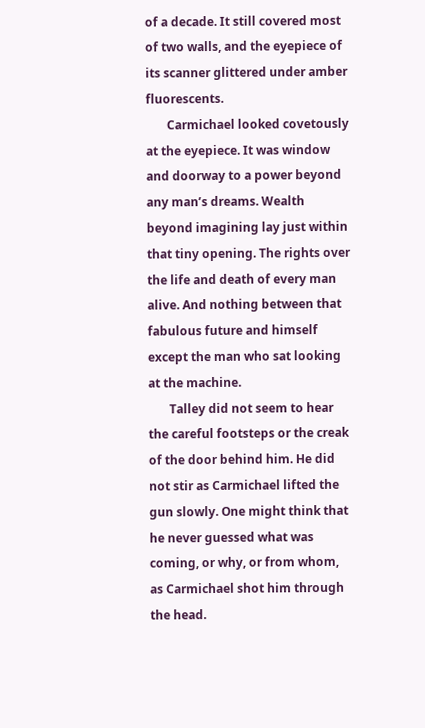of a decade. It still covered most of two walls, and the eyepiece of its scanner glittered under amber fluorescents.
       Carmichael looked covetously at the eyepiece. It was window and doorway to a power beyond any man’s dreams. Wealth beyond imagining lay just within that tiny opening. The rights over the life and death of every man alive. And nothing between that fabulous future and himself except the man who sat looking at the machine.
       Talley did not seem to hear the careful footsteps or the creak of the door behind him. He did not stir as Carmichael lifted the gun slowly. One might think that he never guessed what was coming, or why, or from whom, as Carmichael shot him through the head.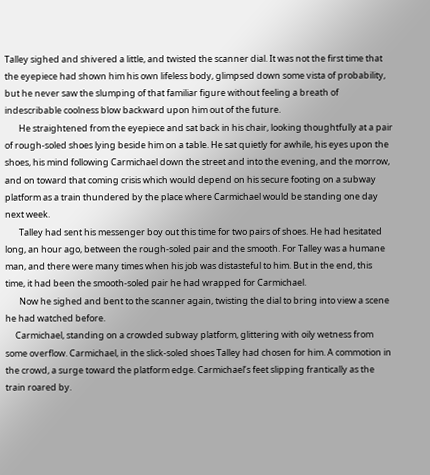Talley sighed and shivered a little, and twisted the scanner dial. It was not the first time that the eyepiece had shown him his own lifeless body, glimpsed down some vista of probability, but he never saw the slumping of that familiar figure without feeling a breath of indescribable coolness blow backward upon him out of the future.
       He straightened from the eyepiece and sat back in his chair, looking thoughtfully at a pair of rough-soled shoes lying beside him on a table. He sat quietly for awhile, his eyes upon the shoes, his mind following Carmichael down the street and into the evening, and the morrow, and on toward that coming crisis which would depend on his secure footing on a subway platform as a train thundered by the place where Carmichael would be standing one day next week.
       Talley had sent his messenger boy out this time for two pairs of shoes. He had hesitated long, an hour ago, between the rough-soled pair and the smooth. For Talley was a humane man, and there were many times when his job was distasteful to him. But in the end, this time, it had been the smooth-soled pair he had wrapped for Carmichael.
       Now he sighed and bent to the scanner again, twisting the dial to bring into view a scene he had watched before.
     Carmichael, standing on a crowded subway platform, glittering with oily wetness from some overflow. Carmichael, in the slick-soled shoes Talley had chosen for him. A commotion in the crowd, a surge toward the platform edge. Carmichael’s feet slipping frantically as the train roared by.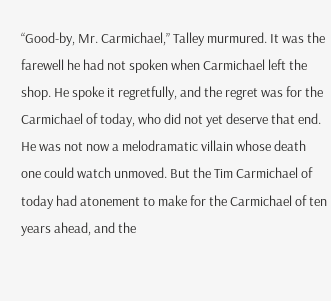“Good-by, Mr. Carmichael,” Talley murmured. It was the farewell he had not spoken when Carmichael left the shop. He spoke it regretfully, and the regret was for the Carmichael of today, who did not yet deserve that end. He was not now a melodramatic villain whose death one could watch unmoved. But the Tim Carmichael of today had atonement to make for the Carmichael of ten years ahead, and the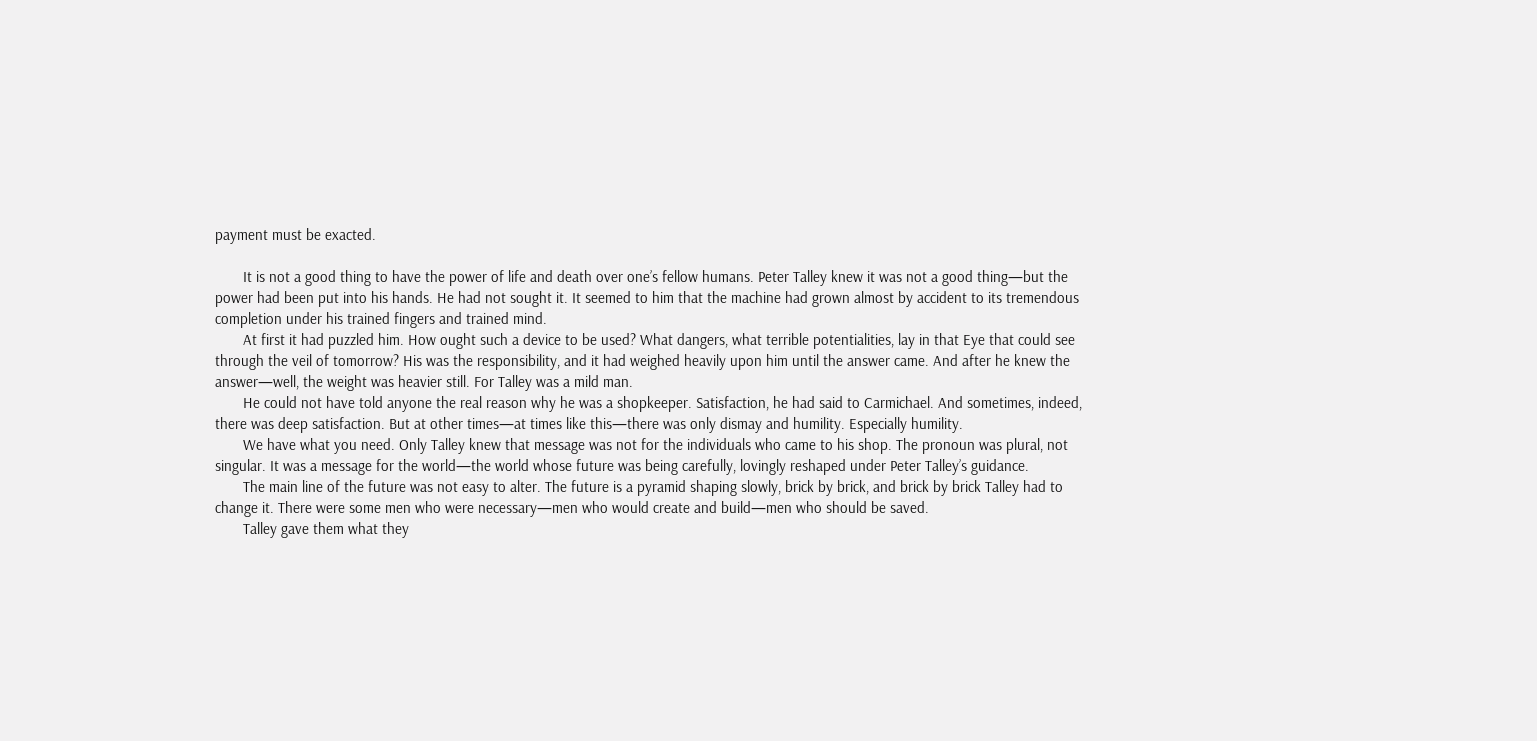payment must be exacted.

       It is not a good thing to have the power of life and death over one’s fellow humans. Peter Talley knew it was not a good thing—but the power had been put into his hands. He had not sought it. It seemed to him that the machine had grown almost by accident to its tremendous completion under his trained fingers and trained mind.
       At first it had puzzled him. How ought such a device to be used? What dangers, what terrible potentialities, lay in that Eye that could see through the veil of tomorrow? His was the responsibility, and it had weighed heavily upon him until the answer came. And after he knew the answer—well, the weight was heavier still. For Talley was a mild man.
       He could not have told anyone the real reason why he was a shopkeeper. Satisfaction, he had said to Carmichael. And sometimes, indeed, there was deep satisfaction. But at other times—at times like this—there was only dismay and humility. Especially humility.
       We have what you need. Only Talley knew that message was not for the individuals who came to his shop. The pronoun was plural, not singular. It was a message for the world—the world whose future was being carefully, lovingly reshaped under Peter Talley’s guidance.
       The main line of the future was not easy to alter. The future is a pyramid shaping slowly, brick by brick, and brick by brick Talley had to change it. There were some men who were necessary—men who would create and build—men who should be saved.
       Talley gave them what they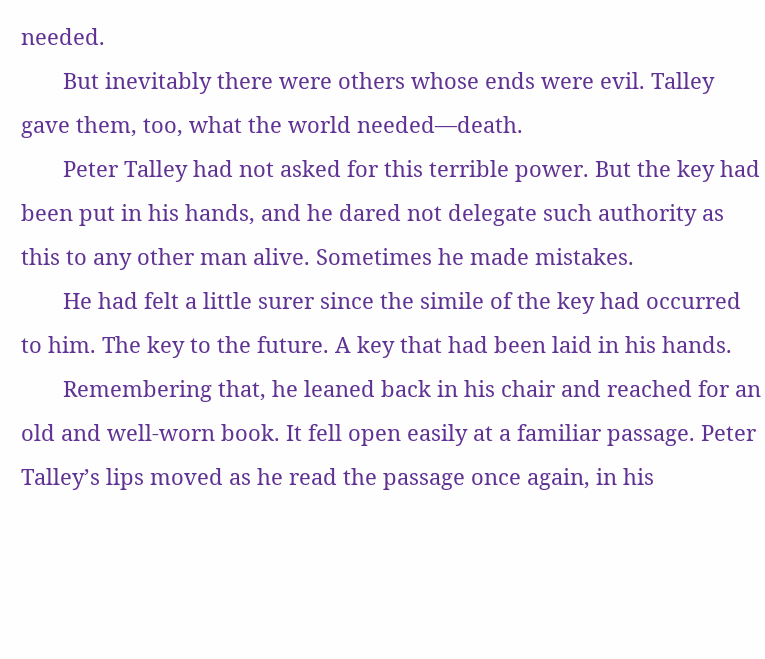needed.
       But inevitably there were others whose ends were evil. Talley gave them, too, what the world needed—death.
       Peter Talley had not asked for this terrible power. But the key had been put in his hands, and he dared not delegate such authority as this to any other man alive. Sometimes he made mistakes.
       He had felt a little surer since the simile of the key had occurred to him. The key to the future. A key that had been laid in his hands.
       Remembering that, he leaned back in his chair and reached for an old and well-worn book. It fell open easily at a familiar passage. Peter Talley’s lips moved as he read the passage once again, in his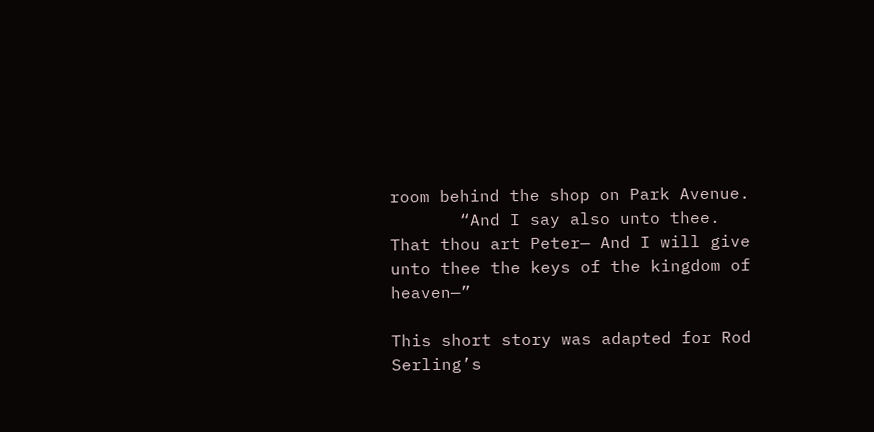room behind the shop on Park Avenue.
       “And I say also unto thee. That thou art Peter— And I will give unto thee the keys of the kingdom of heaven—”

This short story was adapted for Rod Serling’s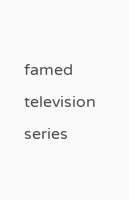famed television series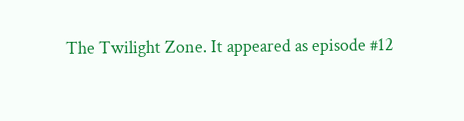The Twilight Zone. It appeared as episode #12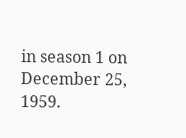in season 1 on December 25, 1959.